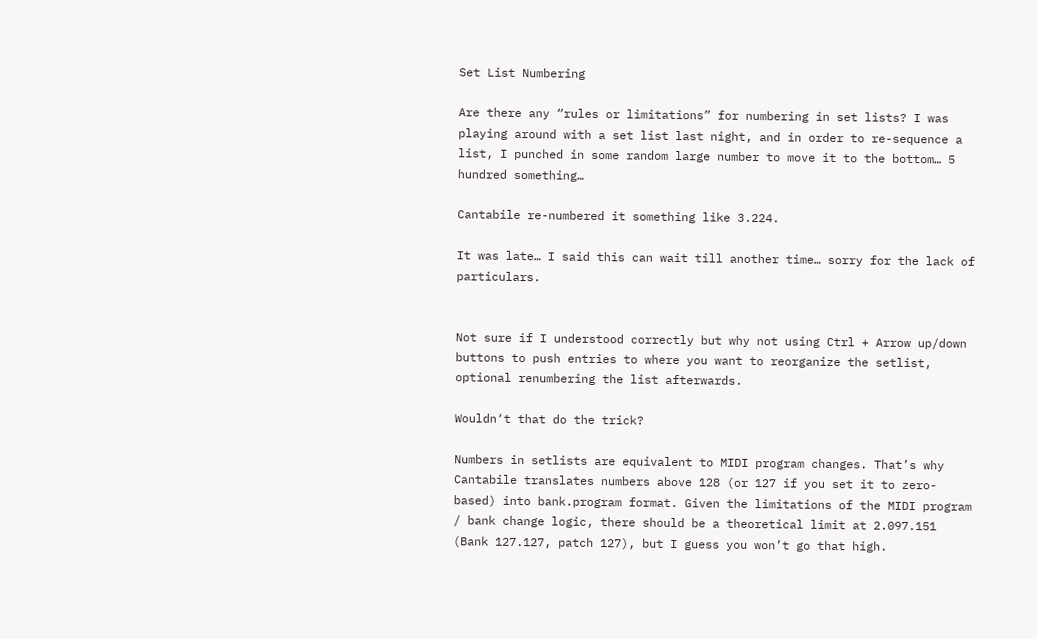Set List Numbering

Are there any “rules or limitations” for numbering in set lists? I was playing around with a set list last night, and in order to re-sequence a list, I punched in some random large number to move it to the bottom… 5 hundred something…

Cantabile re-numbered it something like 3.224.

It was late… I said this can wait till another time… sorry for the lack of particulars.


Not sure if I understood correctly but why not using Ctrl + Arrow up/down buttons to push entries to where you want to reorganize the setlist, optional renumbering the list afterwards.

Wouldn‘t that do the trick?

Numbers in setlists are equivalent to MIDI program changes. That’s why Cantabile translates numbers above 128 (or 127 if you set it to zero-based) into bank.program format. Given the limitations of the MIDI program / bank change logic, there should be a theoretical limit at 2.097.151 (Bank 127.127, patch 127), but I guess you won’t go that high.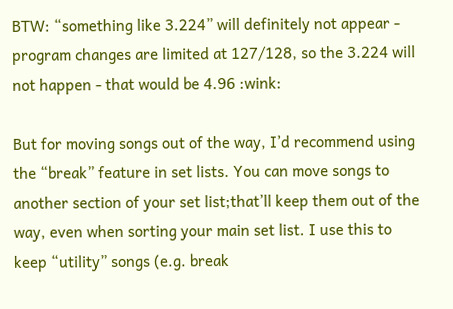BTW: “something like 3.224” will definitely not appear - program changes are limited at 127/128, so the 3.224 will not happen - that would be 4.96 :wink:

But for moving songs out of the way, I’d recommend using the “break” feature in set lists. You can move songs to another section of your set list;that’ll keep them out of the way, even when sorting your main set list. I use this to keep “utility” songs (e.g. break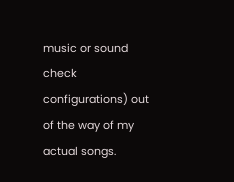music or sound check configurations) out of the way of my actual songs.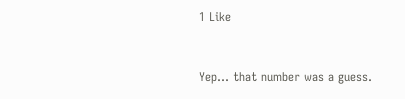1 Like


Yep… that number was a guess.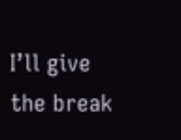I’ll give the break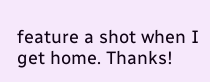feature a shot when I get home. Thanks!